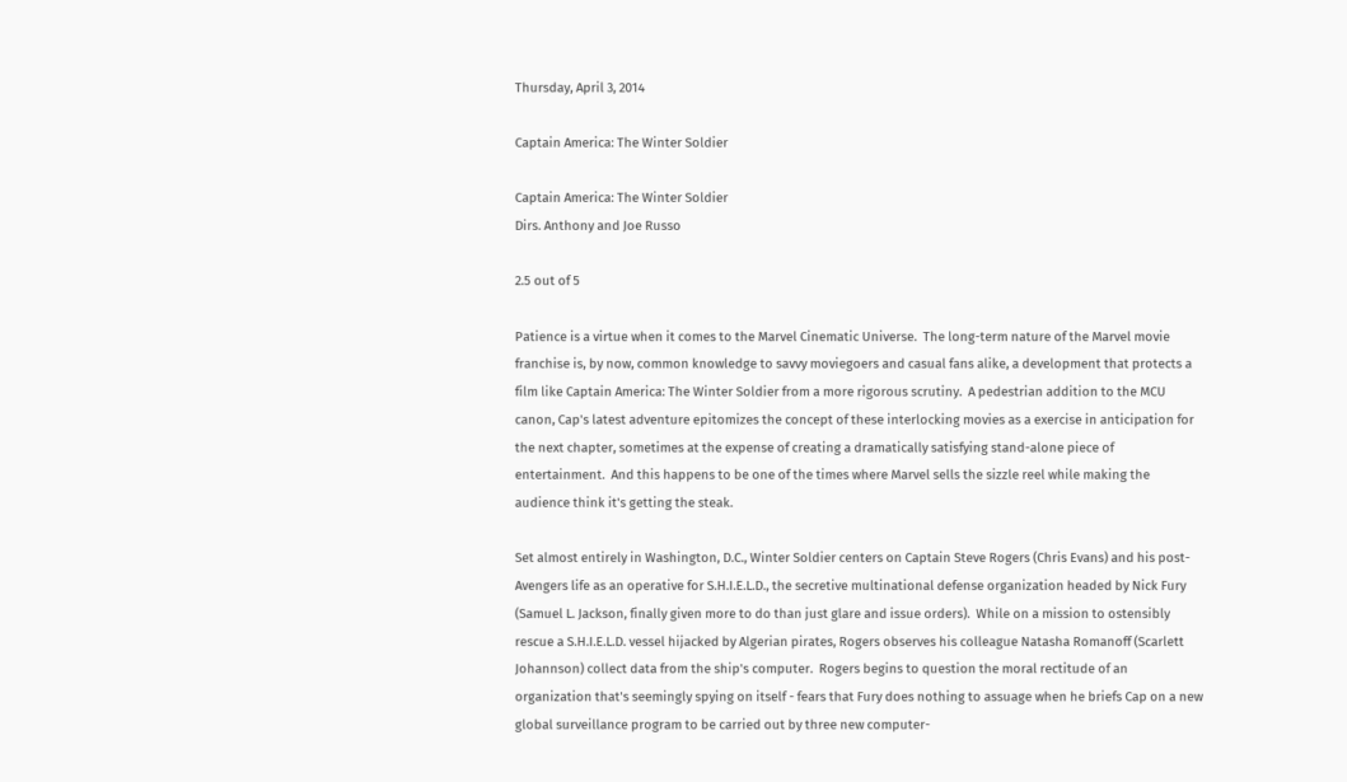Thursday, April 3, 2014

Captain America: The Winter Soldier

Captain America: The Winter Soldier
Dirs. Anthony and Joe Russo

2.5 out of 5

Patience is a virtue when it comes to the Marvel Cinematic Universe.  The long-term nature of the Marvel movie franchise is, by now, common knowledge to savvy moviegoers and casual fans alike, a development that protects a film like Captain America: The Winter Soldier from a more rigorous scrutiny.  A pedestrian addition to the MCU canon, Cap's latest adventure epitomizes the concept of these interlocking movies as a exercise in anticipation for the next chapter, sometimes at the expense of creating a dramatically satisfying stand-alone piece of entertainment.  And this happens to be one of the times where Marvel sells the sizzle reel while making the audience think it's getting the steak.

Set almost entirely in Washington, D.C., Winter Soldier centers on Captain Steve Rogers (Chris Evans) and his post-Avengers life as an operative for S.H.I.E.L.D., the secretive multinational defense organization headed by Nick Fury (Samuel L. Jackson, finally given more to do than just glare and issue orders).  While on a mission to ostensibly rescue a S.H.I.E.L.D. vessel hijacked by Algerian pirates, Rogers observes his colleague Natasha Romanoff (Scarlett Johannson) collect data from the ship's computer.  Rogers begins to question the moral rectitude of an organization that's seemingly spying on itself - fears that Fury does nothing to assuage when he briefs Cap on a new global surveillance program to be carried out by three new computer-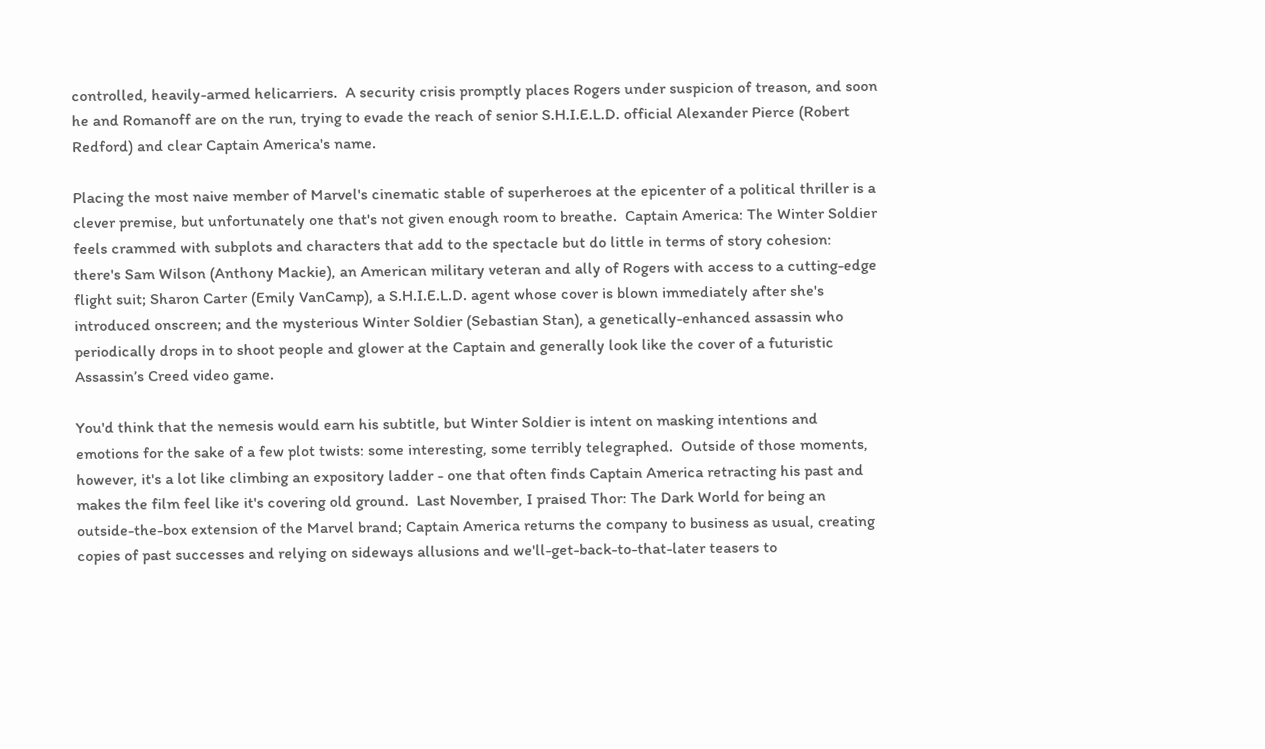controlled, heavily-armed helicarriers.  A security crisis promptly places Rogers under suspicion of treason, and soon he and Romanoff are on the run, trying to evade the reach of senior S.H.I.E.L.D. official Alexander Pierce (Robert Redford) and clear Captain America's name.

Placing the most naive member of Marvel's cinematic stable of superheroes at the epicenter of a political thriller is a clever premise, but unfortunately one that's not given enough room to breathe.  Captain America: The Winter Soldier feels crammed with subplots and characters that add to the spectacle but do little in terms of story cohesion: there's Sam Wilson (Anthony Mackie), an American military veteran and ally of Rogers with access to a cutting-edge flight suit; Sharon Carter (Emily VanCamp), a S.H.I.E.L.D. agent whose cover is blown immediately after she's introduced onscreen; and the mysterious Winter Soldier (Sebastian Stan), a genetically-enhanced assassin who periodically drops in to shoot people and glower at the Captain and generally look like the cover of a futuristic Assassin’s Creed video game.

You'd think that the nemesis would earn his subtitle, but Winter Soldier is intent on masking intentions and emotions for the sake of a few plot twists: some interesting, some terribly telegraphed.  Outside of those moments, however, it's a lot like climbing an expository ladder - one that often finds Captain America retracting his past and makes the film feel like it's covering old ground.  Last November, I praised Thor: The Dark World for being an outside-the-box extension of the Marvel brand; Captain America returns the company to business as usual, creating copies of past successes and relying on sideways allusions and we'll-get-back-to-that-later teasers to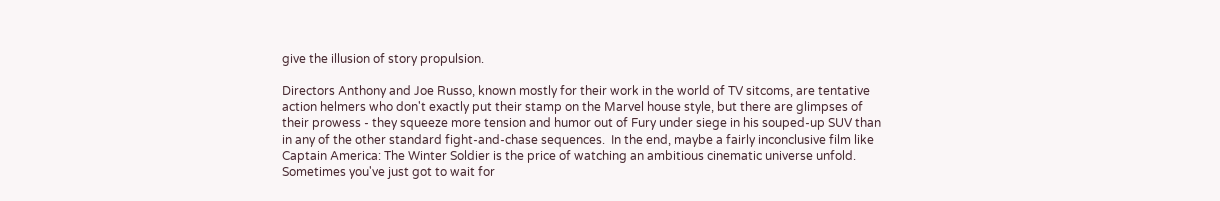give the illusion of story propulsion.

Directors Anthony and Joe Russo, known mostly for their work in the world of TV sitcoms, are tentative action helmers who don't exactly put their stamp on the Marvel house style, but there are glimpses of their prowess - they squeeze more tension and humor out of Fury under siege in his souped-up SUV than in any of the other standard fight-and-chase sequences.  In the end, maybe a fairly inconclusive film like Captain America: The Winter Soldier is the price of watching an ambitious cinematic universe unfold.  Sometimes you've just got to wait for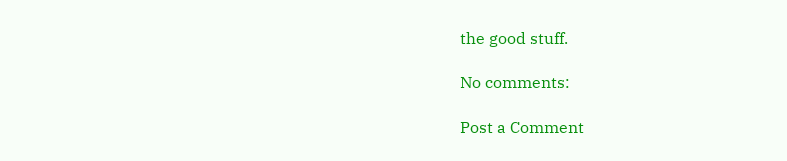the good stuff.

No comments:

Post a Comment